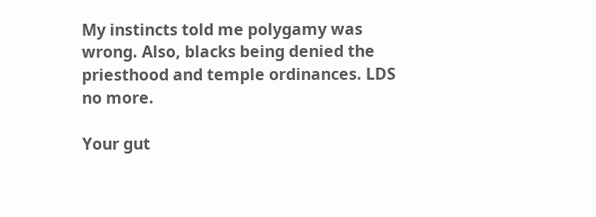My instincts told me polygamy was wrong. Also, blacks being denied the priesthood and temple ordinances. LDS no more.

Your gut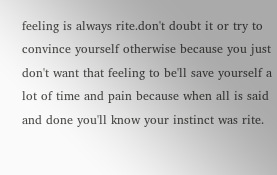feeling is always rite.don't doubt it or try to convince yourself otherwise because you just don't want that feeling to be'll save yourself a lot of time and pain because when all is said and done you'll know your instinct was rite.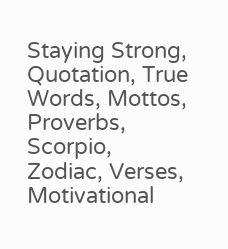Staying Strong, Quotation, True Words, Mottos, Proverbs, Scorpio, Zodiac, Verses, Motivational